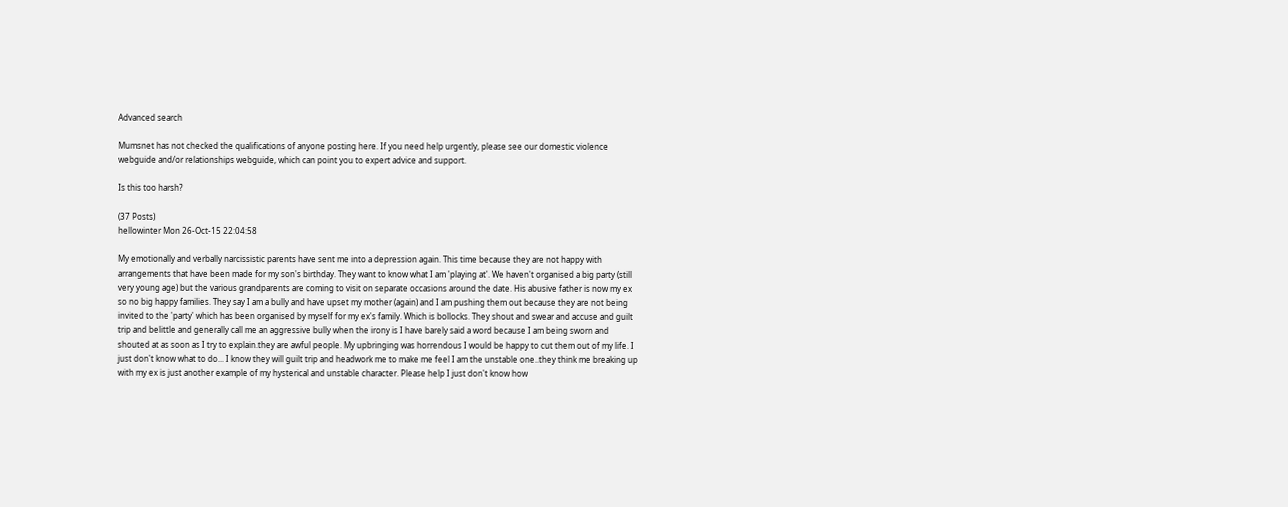Advanced search

Mumsnet has not checked the qualifications of anyone posting here. If you need help urgently, please see our domestic violence webguide and/or relationships webguide, which can point you to expert advice and support.

Is this too harsh?

(37 Posts)
hellowinter Mon 26-Oct-15 22:04:58

My emotionally and verbally narcissistic parents have sent me into a depression again. This time because they are not happy with arrangements that have been made for my son's birthday. They want to know what I am 'playing at'. We haven't organised a big party (still very young age) but the various grandparents are coming to visit on separate occasions around the date. His abusive father is now my ex so no big happy families. They say I am a bully and have upset my mother (again) and I am pushing them out because they are not being invited to the 'party' which has been organised by myself for my ex's family. Which is bollocks. They shout and swear and accuse and guilt trip and belittle and generally call me an aggressive bully when the irony is I have barely said a word because I am being sworn and shouted at as soon as I try to explain.they are awful people. My upbringing was horrendous I would be happy to cut them out of my life. I just don't know what to do... I know they will guilt trip and headwork me to make me feel I am the unstable one..they think me breaking up with my ex is just another example of my hysterical and unstable character. Please help I just don't know how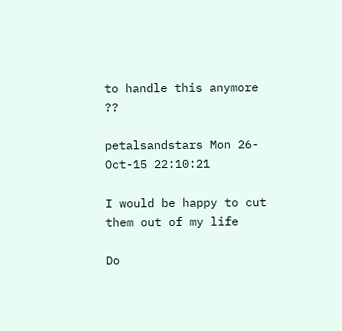to handle this anymore ??

petalsandstars Mon 26-Oct-15 22:10:21

I would be happy to cut them out of my life

Do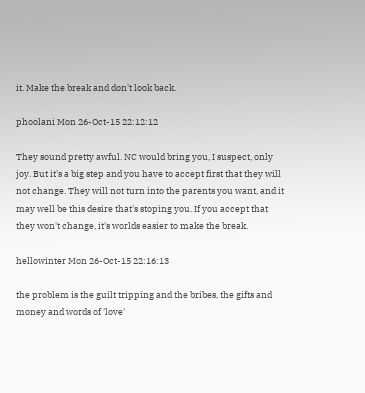it. Make the break and don't look back.

phoolani Mon 26-Oct-15 22:12:12

They sound pretty awful. NC would bring you, I suspect, only joy. But it's a big step and you have to accept first that they will not change. They will not turn into the parents you want, and it may well be this desire that's stoping you. If you accept that they won't change, it's worlds easier to make the break.

hellowinter Mon 26-Oct-15 22:16:13

the problem is the guilt tripping and the bribes, the gifts and money and words of 'love'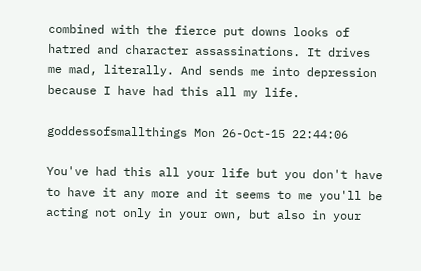combined with the fierce put downs looks of hatred and character assassinations. It drives me mad, literally. And sends me into depression because I have had this all my life.

goddessofsmallthings Mon 26-Oct-15 22:44:06

You've had this all your life but you don't have to have it any more and it seems to me you'll be acting not only in your own, but also in your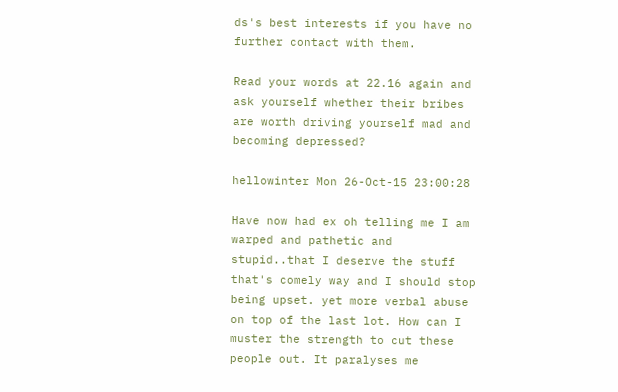ds's best interests if you have no further contact with them.

Read your words at 22.16 again and ask yourself whether their bribes are worth driving yourself mad and becoming depressed?

hellowinter Mon 26-Oct-15 23:00:28

Have now had ex oh telling me I am warped and pathetic and stupid..that I deserve the stuff that's comely way and I should stop being upset. yet more verbal abuse on top of the last lot. How can I muster the strength to cut these people out. It paralyses me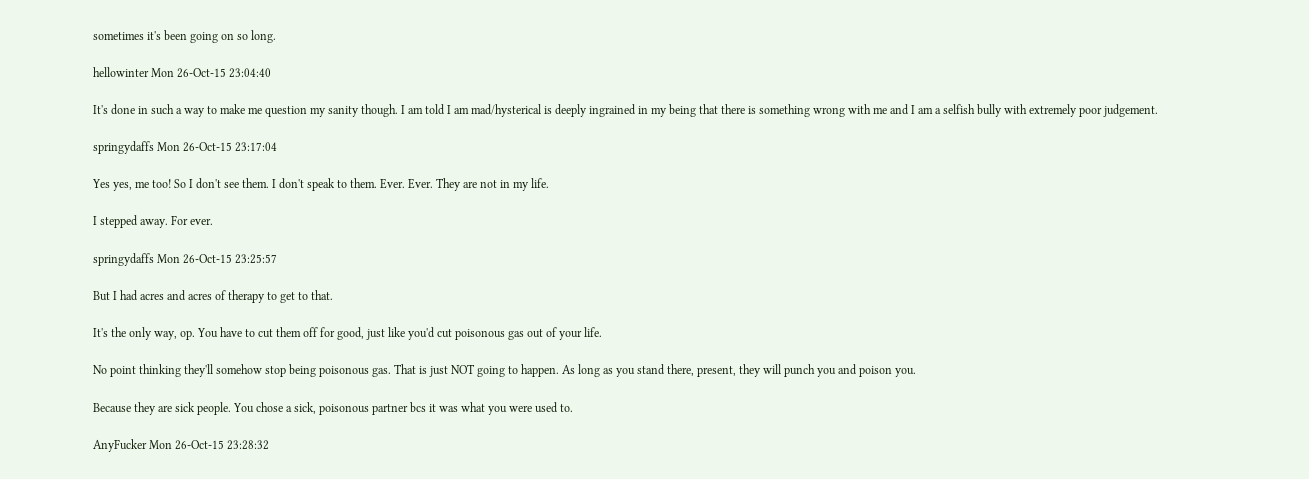sometimes it's been going on so long.

hellowinter Mon 26-Oct-15 23:04:40

It's done in such a way to make me question my sanity though. I am told I am mad/hysterical is deeply ingrained in my being that there is something wrong with me and I am a selfish bully with extremely poor judgement.

springydaffs Mon 26-Oct-15 23:17:04

Yes yes, me too! So I don't see them. I don't speak to them. Ever. Ever. They are not in my life.

I stepped away. For ever.

springydaffs Mon 26-Oct-15 23:25:57

But I had acres and acres of therapy to get to that.

It's the only way, op. You have to cut them off for good, just like you'd cut poisonous gas out of your life.

No point thinking they'll somehow stop being poisonous gas. That is just NOT going to happen. As long as you stand there, present, they will punch you and poison you.

Because they are sick people. You chose a sick, poisonous partner bcs it was what you were used to.

AnyFucker Mon 26-Oct-15 23:28:32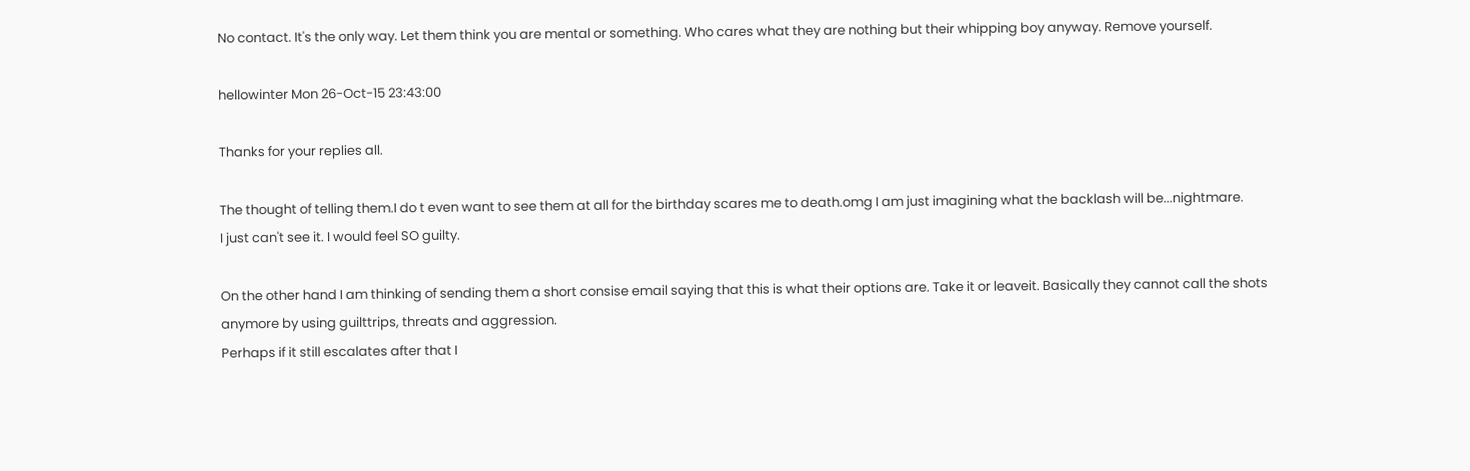No contact. It's the only way. Let them think you are mental or something. Who cares what they are nothing but their whipping boy anyway. Remove yourself.

hellowinter Mon 26-Oct-15 23:43:00

Thanks for your replies all.

The thought of telling them.I do t even want to see them at all for the birthday scares me to death.omg I am just imagining what the backlash will be...nightmare.
I just can't see it. I would feel SO guilty.

On the other hand I am thinking of sending them a short consise email saying that this is what their options are. Take it or leaveit. Basically they cannot call the shots anymore by using guilttrips, threats and aggression.
Perhaps if it still escalates after that I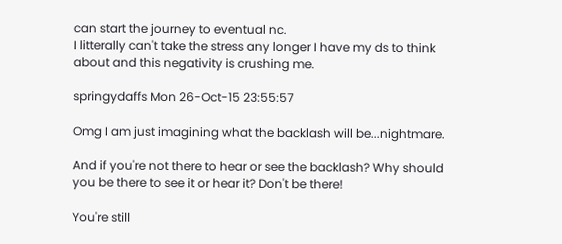can start the journey to eventual nc.
I litterally can't take the stress any longer I have my ds to think about and this negativity is crushing me.

springydaffs Mon 26-Oct-15 23:55:57

Omg I am just imagining what the backlash will be...nightmare.

And if you're not there to hear or see the backlash? Why should you be there to see it or hear it? Don't be there!

You're still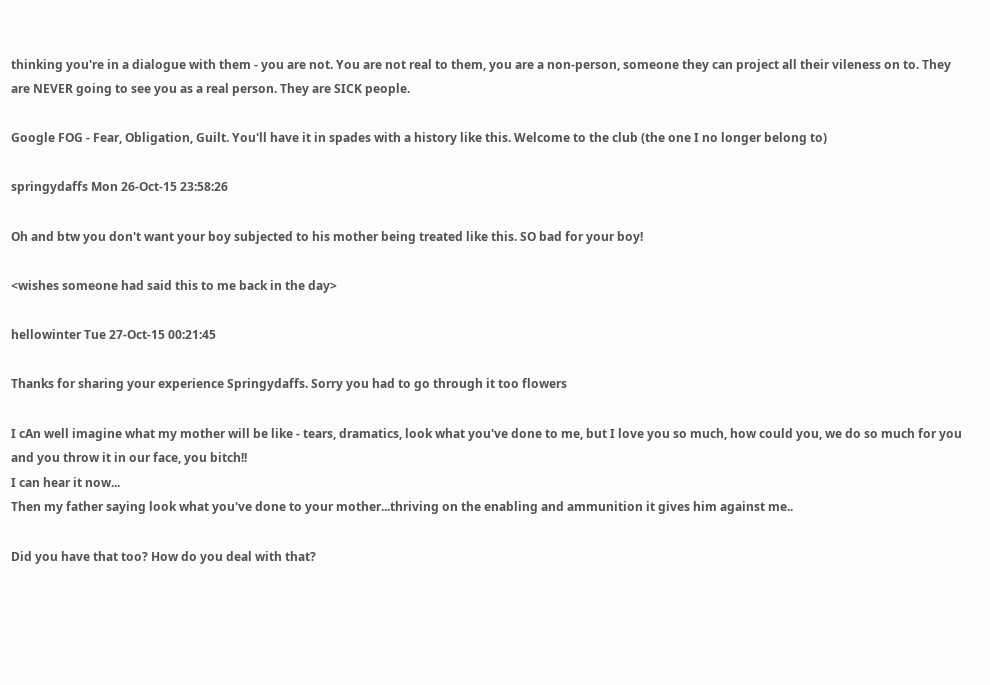thinking you're in a dialogue with them - you are not. You are not real to them, you are a non-person, someone they can project all their vileness on to. They are NEVER going to see you as a real person. They are SICK people.

Google FOG - Fear, Obligation, Guilt. You'll have it in spades with a history like this. Welcome to the club (the one I no longer belong to)

springydaffs Mon 26-Oct-15 23:58:26

Oh and btw you don't want your boy subjected to his mother being treated like this. SO bad for your boy!

<wishes someone had said this to me back in the day>

hellowinter Tue 27-Oct-15 00:21:45

Thanks for sharing your experience Springydaffs. Sorry you had to go through it too flowers

I cAn well imagine what my mother will be like - tears, dramatics, look what you've done to me, but I love you so much, how could you, we do so much for you and you throw it in our face, you bitch!!
I can hear it now...
Then my father saying look what you've done to your mother...thriving on the enabling and ammunition it gives him against me..

Did you have that too? How do you deal with that?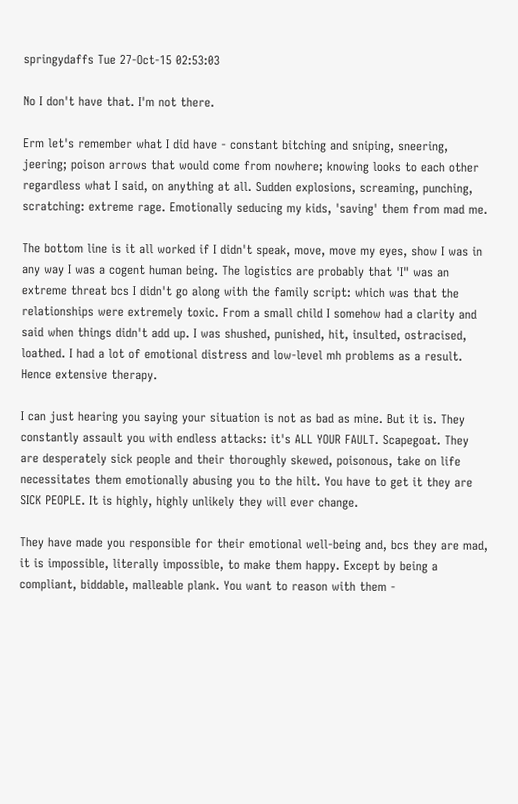springydaffs Tue 27-Oct-15 02:53:03

No I don't have that. I'm not there.

Erm let's remember what I did have - constant bitching and sniping, sneering, jeering; poison arrows that would come from nowhere; knowing looks to each other regardless what I said, on anything at all. Sudden explosions, screaming, punching, scratching: extreme rage. Emotionally seducing my kids, 'saving' them from mad me.

The bottom line is it all worked if I didn't speak, move, move my eyes, show I was in any way I was a cogent human being. The logistics are probably that 'I" was an extreme threat bcs I didn't go along with the family script: which was that the relationships were extremely toxic. From a small child I somehow had a clarity and said when things didn't add up. I was shushed, punished, hit, insulted, ostracised, loathed. I had a lot of emotional distress and low-level mh problems as a result. Hence extensive therapy.

I can just hearing you saying your situation is not as bad as mine. But it is. They constantly assault you with endless attacks: it's ALL YOUR FAULT. Scapegoat. They are desperately sick people and their thoroughly skewed, poisonous, take on life necessitates them emotionally abusing you to the hilt. You have to get it they are SICK PEOPLE. It is highly, highly unlikely they will ever change.

They have made you responsible for their emotional well-being and, bcs they are mad, it is impossible, literally impossible, to make them happy. Except by being a compliant, biddable, malleable plank. You want to reason with them -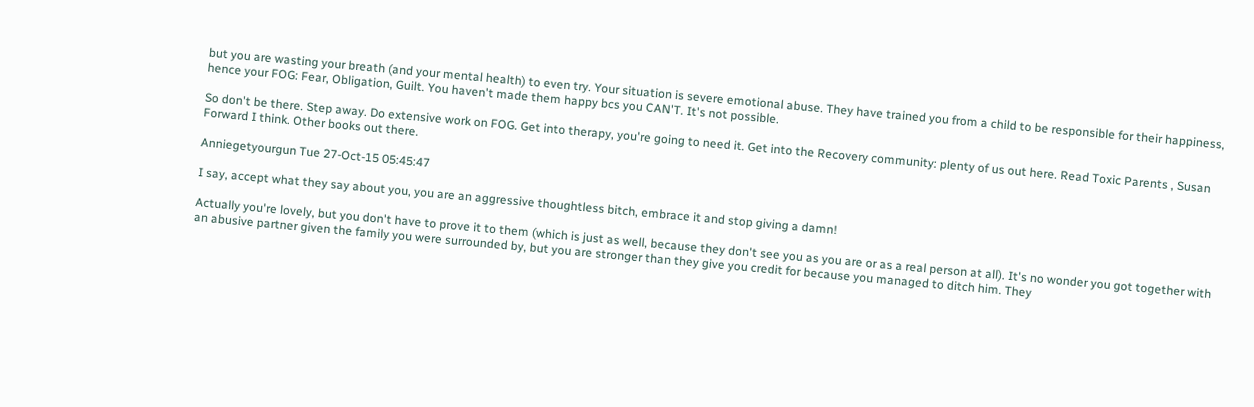but you are wasting your breath (and your mental health) to even try. Your situation is severe emotional abuse. They have trained you from a child to be responsible for their happiness, hence your FOG: Fear, Obligation, Guilt. You haven't made them happy bcs you CAN'T. It's not possible.

So don't be there. Step away. Do extensive work on FOG. Get into therapy, you're going to need it. Get into the Recovery community: plenty of us out here. Read Toxic Parents , Susan Forward I think. Other books out there.

Anniegetyourgun Tue 27-Oct-15 05:45:47

I say, accept what they say about you, you are an aggressive thoughtless bitch, embrace it and stop giving a damn!

Actually you're lovely, but you don't have to prove it to them (which is just as well, because they don't see you as you are or as a real person at all). It's no wonder you got together with an abusive partner given the family you were surrounded by, but you are stronger than they give you credit for because you managed to ditch him. They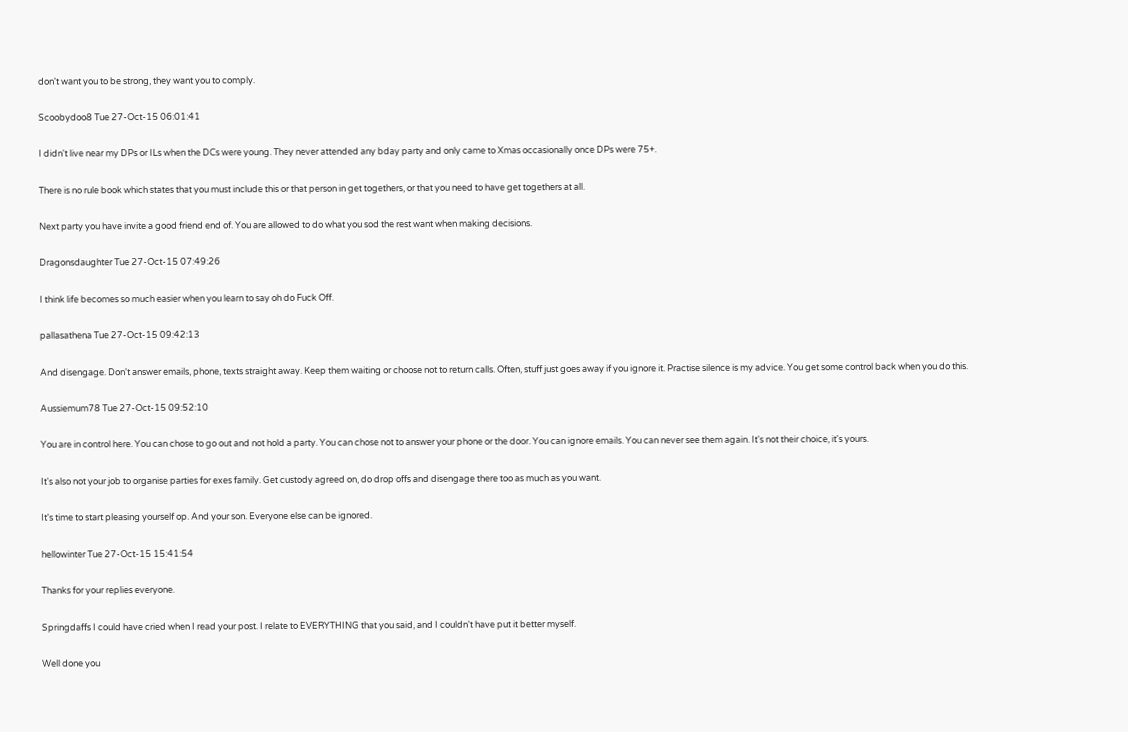don't want you to be strong, they want you to comply.

Scoobydoo8 Tue 27-Oct-15 06:01:41

I didn't live near my DPs or ILs when the DCs were young. They never attended any bday party and only came to Xmas occasionally once DPs were 75+.

There is no rule book which states that you must include this or that person in get togethers, or that you need to have get togethers at all.

Next party you have invite a good friend end of. You are allowed to do what you sod the rest want when making decisions.

Dragonsdaughter Tue 27-Oct-15 07:49:26

I think life becomes so much easier when you learn to say oh do Fuck Off.

pallasathena Tue 27-Oct-15 09:42:13

And disengage. Don't answer emails, phone, texts straight away. Keep them waiting or choose not to return calls. Often, stuff just goes away if you ignore it. Practise silence is my advice. You get some control back when you do this.

Aussiemum78 Tue 27-Oct-15 09:52:10

You are in control here. You can chose to go out and not hold a party. You can chose not to answer your phone or the door. You can ignore emails. You can never see them again. It's not their choice, it's yours.

It's also not your job to organise parties for exes family. Get custody agreed on, do drop offs and disengage there too as much as you want.

It's time to start pleasing yourself op. And your son. Everyone else can be ignored.

hellowinter Tue 27-Oct-15 15:41:54

Thanks for your replies everyone.

Springdaffs I could have cried when I read your post. I relate to EVERYTHING that you said, and I couldn't have put it better myself.

Well done you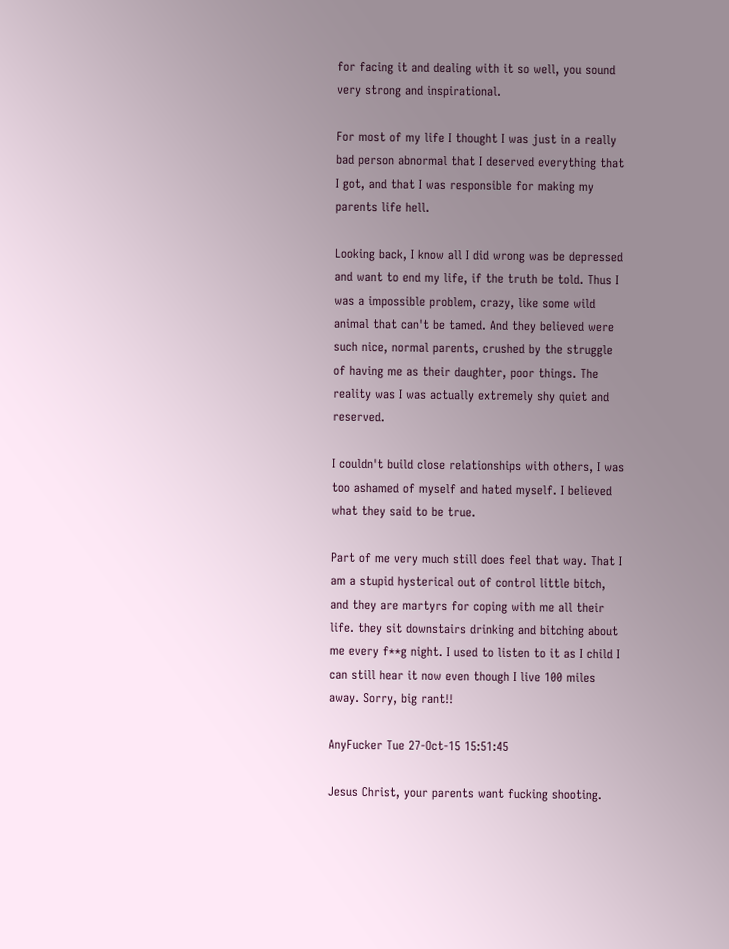for facing it and dealing with it so well, you sound very strong and inspirational.

For most of my life I thought I was just in a really bad person abnormal that I deserved everything that I got, and that I was responsible for making my parents life hell.

Looking back, I know all I did wrong was be depressed and want to end my life, if the truth be told. Thus I was a impossible problem, crazy, like some wild animal that can't be tamed. And they believed were such nice, normal parents, crushed by the struggle of having me as their daughter, poor things. The reality was I was actually extremely shy quiet and reserved.

I couldn't build close relationships with others, I was too ashamed of myself and hated myself. I believed what they said to be true.

Part of me very much still does feel that way. That I am a stupid hysterical out of control little bitch, and they are martyrs for coping with me all their life. they sit downstairs drinking and bitching about me every f**g night. I used to listen to it as I child I can still hear it now even though I live 100 miles away. Sorry, big rant!!

AnyFucker Tue 27-Oct-15 15:51:45

Jesus Christ, your parents want fucking shooting.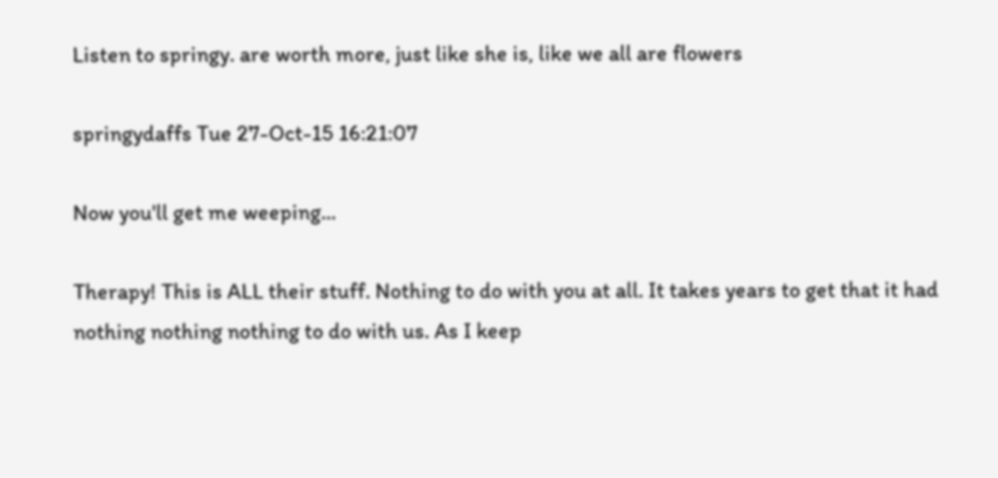Listen to springy. are worth more, just like she is, like we all are flowers

springydaffs Tue 27-Oct-15 16:21:07

Now you'll get me weeping...

Therapy! This is ALL their stuff. Nothing to do with you at all. It takes years to get that it had nothing nothing nothing to do with us. As I keep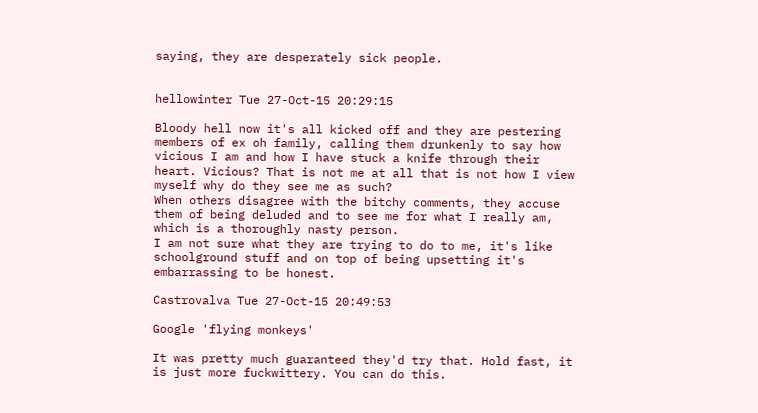saying, they are desperately sick people.


hellowinter Tue 27-Oct-15 20:29:15

Bloody hell now it's all kicked off and they are pestering members of ex oh family, calling them drunkenly to say how vicious I am and how I have stuck a knife through their heart. Vicious? That is not me at all that is not how I view myself why do they see me as such?
When others disagree with the bitchy comments, they accuse them of being deluded and to see me for what I really am, which is a thoroughly nasty person.
I am not sure what they are trying to do to me, it's like schoolground stuff and on top of being upsetting it's embarrassing to be honest.

Castrovalva Tue 27-Oct-15 20:49:53

Google 'flying monkeys'

It was pretty much guaranteed they'd try that. Hold fast, it is just more fuckwittery. You can do this.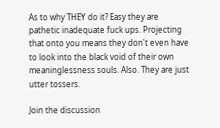As to why THEY do it? Easy they are pathetic inadequate fuck ups. Projecting that onto you means they don't even have to look into the black void of their own meaninglessness souls. Also. They are just utter tossers.

Join the discussion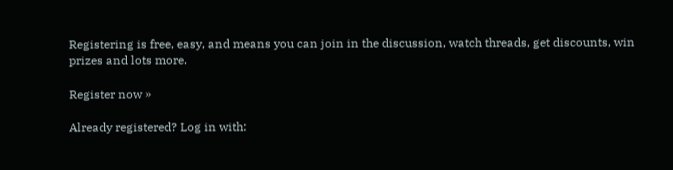Registering is free, easy, and means you can join in the discussion, watch threads, get discounts, win prizes and lots more.

Register now »

Already registered? Log in with: